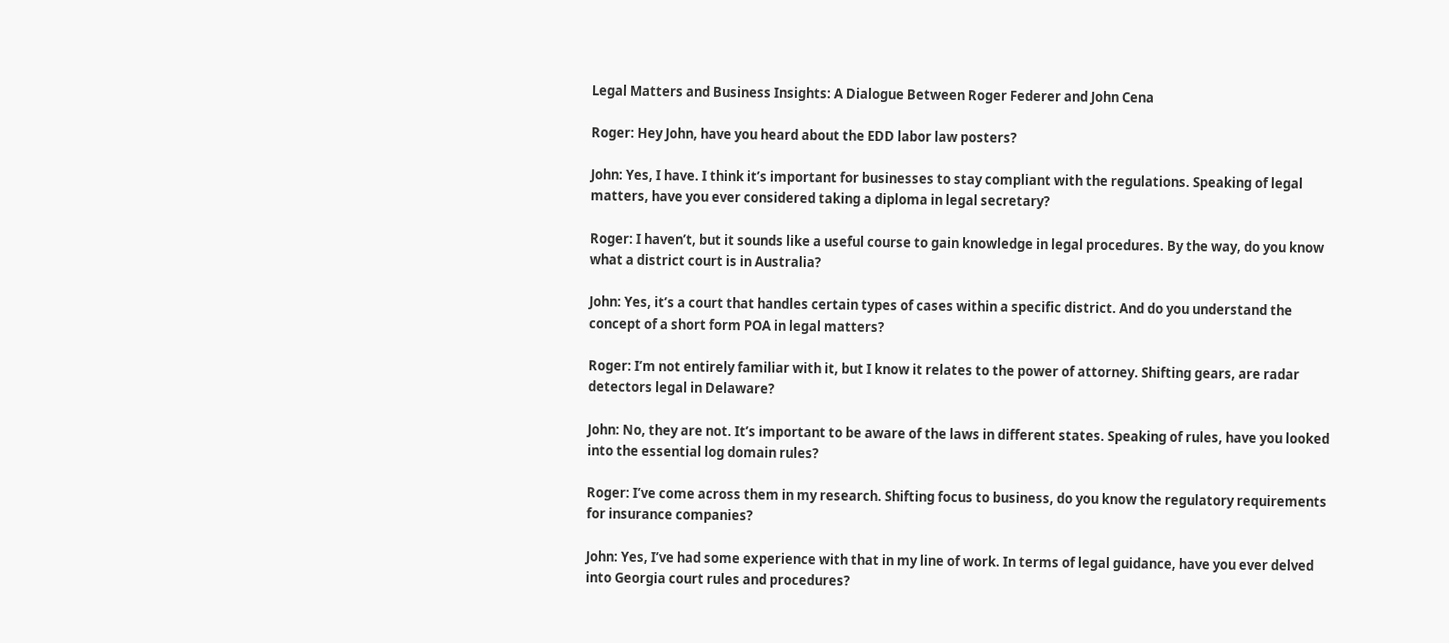Legal Matters and Business Insights: A Dialogue Between Roger Federer and John Cena

Roger: Hey John, have you heard about the EDD labor law posters?

John: Yes, I have. I think it’s important for businesses to stay compliant with the regulations. Speaking of legal matters, have you ever considered taking a diploma in legal secretary?

Roger: I haven’t, but it sounds like a useful course to gain knowledge in legal procedures. By the way, do you know what a district court is in Australia?

John: Yes, it’s a court that handles certain types of cases within a specific district. And do you understand the concept of a short form POA in legal matters?

Roger: I’m not entirely familiar with it, but I know it relates to the power of attorney. Shifting gears, are radar detectors legal in Delaware?

John: No, they are not. It’s important to be aware of the laws in different states. Speaking of rules, have you looked into the essential log domain rules?

Roger: I’ve come across them in my research. Shifting focus to business, do you know the regulatory requirements for insurance companies?

John: Yes, I’ve had some experience with that in my line of work. In terms of legal guidance, have you ever delved into Georgia court rules and procedures?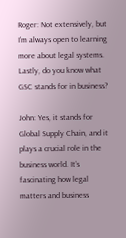Roger: Not extensively, but I’m always open to learning more about legal systems. Lastly, do you know what GSC stands for in business?

John: Yes, it stands for Global Supply Chain, and it plays a crucial role in the business world. It’s fascinating how legal matters and business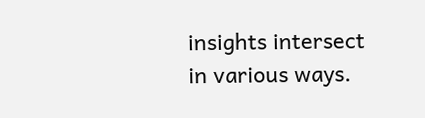insights intersect in various ways.